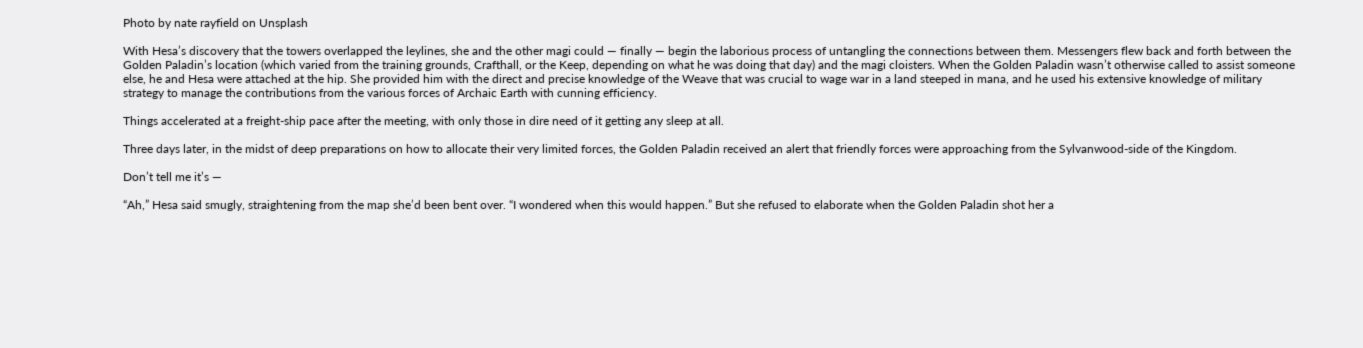Photo by nate rayfield on Unsplash

With Hesa’s discovery that the towers overlapped the leylines, she and the other magi could — finally — begin the laborious process of untangling the connections between them. Messengers flew back and forth between the Golden Paladin’s location (which varied from the training grounds, Crafthall, or the Keep, depending on what he was doing that day) and the magi cloisters. When the Golden Paladin wasn’t otherwise called to assist someone else, he and Hesa were attached at the hip. She provided him with the direct and precise knowledge of the Weave that was crucial to wage war in a land steeped in mana, and he used his extensive knowledge of military strategy to manage the contributions from the various forces of Archaic Earth with cunning efficiency.

Things accelerated at a freight-ship pace after the meeting, with only those in dire need of it getting any sleep at all.

Three days later, in the midst of deep preparations on how to allocate their very limited forces, the Golden Paladin received an alert that friendly forces were approaching from the Sylvanwood-side of the Kingdom.

Don’t tell me it’s —

“Ah,” Hesa said smugly, straightening from the map she’d been bent over. “I wondered when this would happen.” But she refused to elaborate when the Golden Paladin shot her a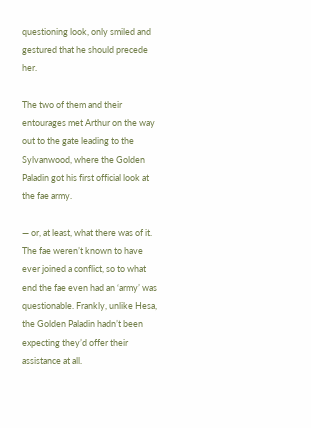questioning look, only smiled and gestured that he should precede her.

The two of them and their entourages met Arthur on the way out to the gate leading to the Sylvanwood, where the Golden Paladin got his first official look at the fae army.

— or, at least, what there was of it. The fae weren’t known to have ever joined a conflict, so to what end the fae even had an ‘army’ was questionable. Frankly, unlike Hesa, the Golden Paladin hadn’t been expecting they’d offer their assistance at all.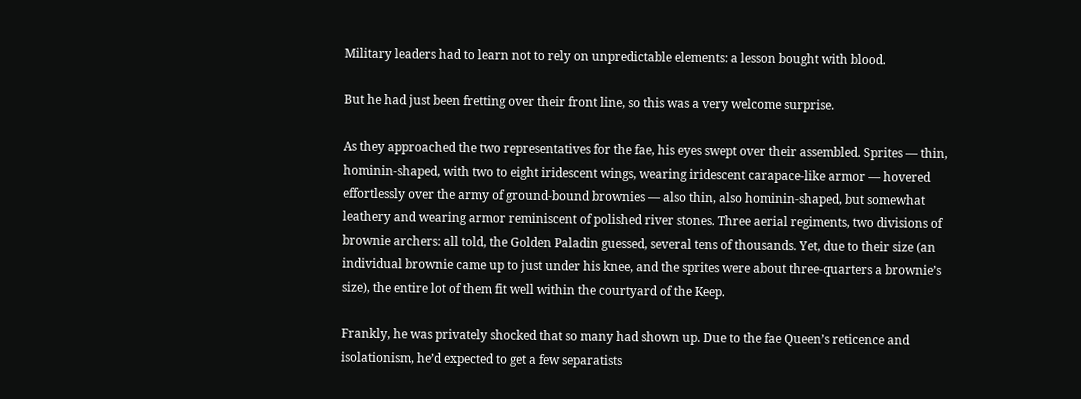Military leaders had to learn not to rely on unpredictable elements: a lesson bought with blood.

But he had just been fretting over their front line, so this was a very welcome surprise.

As they approached the two representatives for the fae, his eyes swept over their assembled. Sprites — thin, hominin-shaped, with two to eight iridescent wings, wearing iridescent carapace-like armor — hovered effortlessly over the army of ground-bound brownies — also thin, also hominin-shaped, but somewhat leathery and wearing armor reminiscent of polished river stones. Three aerial regiments, two divisions of brownie archers: all told, the Golden Paladin guessed, several tens of thousands. Yet, due to their size (an individual brownie came up to just under his knee, and the sprites were about three-quarters a brownie’s size), the entire lot of them fit well within the courtyard of the Keep.

Frankly, he was privately shocked that so many had shown up. Due to the fae Queen’s reticence and isolationism, he’d expected to get a few separatists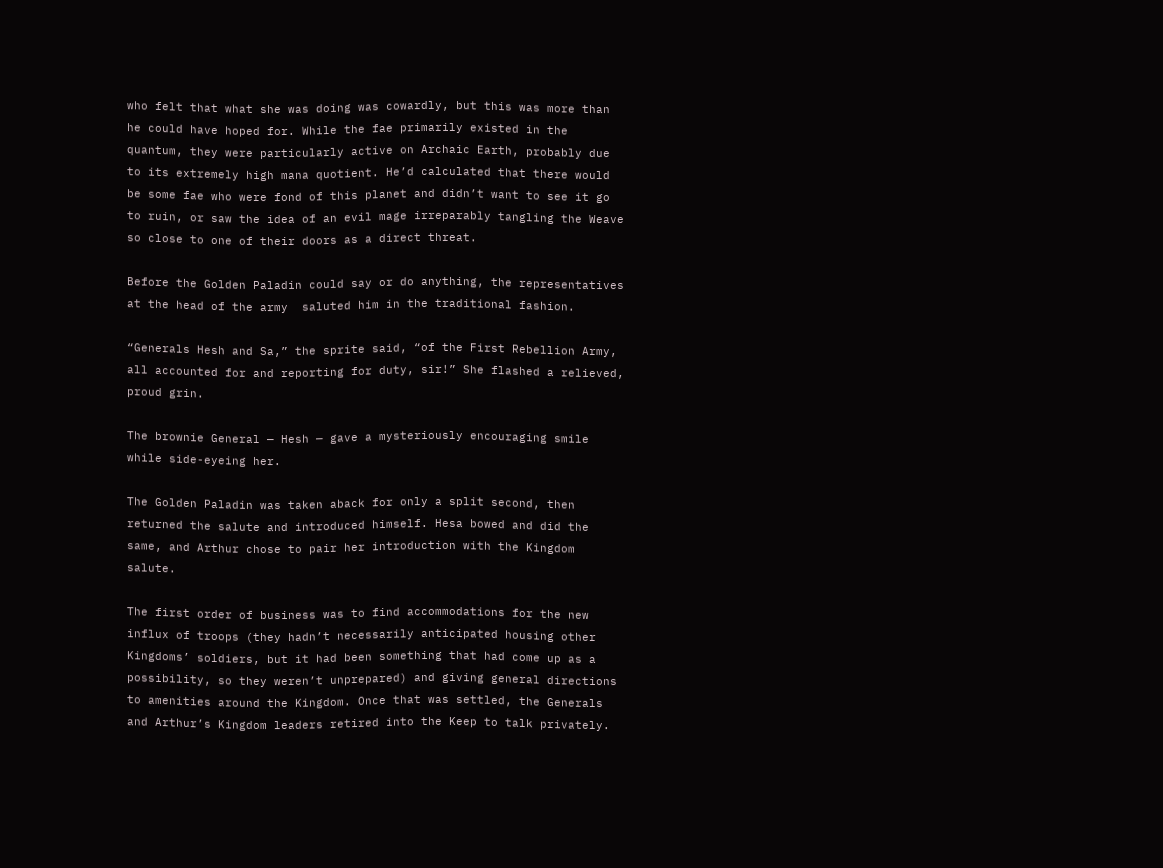who felt that what she was doing was cowardly, but this was more than he could have hoped for. While the fae primarily existed in the quantum, they were particularly active on Archaic Earth, probably due to its extremely high mana quotient. He’d calculated that there would be some fae who were fond of this planet and didn’t want to see it go to ruin, or saw the idea of an evil mage irreparably tangling the Weave so close to one of their doors as a direct threat.

Before the Golden Paladin could say or do anything, the representatives at the head of the army  saluted him in the traditional fashion.

“Generals Hesh and Sa,” the sprite said, “of the First Rebellion Army, all accounted for and reporting for duty, sir!” She flashed a relieved, proud grin.

The brownie General — Hesh — gave a mysteriously encouraging smile while side-eyeing her.

The Golden Paladin was taken aback for only a split second, then returned the salute and introduced himself. Hesa bowed and did the same, and Arthur chose to pair her introduction with the Kingdom salute.

The first order of business was to find accommodations for the new influx of troops (they hadn’t necessarily anticipated housing other Kingdoms’ soldiers, but it had been something that had come up as a possibility, so they weren’t unprepared) and giving general directions to amenities around the Kingdom. Once that was settled, the Generals and Arthur’s Kingdom leaders retired into the Keep to talk privately.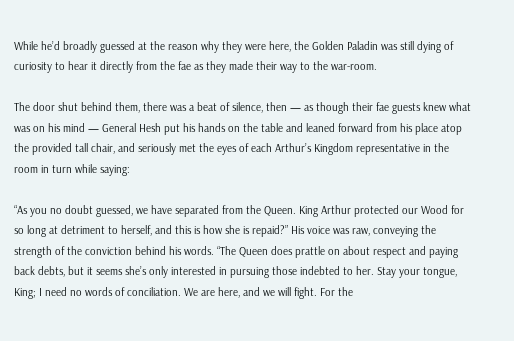While he’d broadly guessed at the reason why they were here, the Golden Paladin was still dying of curiosity to hear it directly from the fae as they made their way to the war-room.

The door shut behind them, there was a beat of silence, then — as though their fae guests knew what was on his mind — General Hesh put his hands on the table and leaned forward from his place atop the provided tall chair, and seriously met the eyes of each Arthur’s Kingdom representative in the room in turn while saying:

“As you no doubt guessed, we have separated from the Queen. King Arthur protected our Wood for so long at detriment to herself, and this is how she is repaid?” His voice was raw, conveying the strength of the conviction behind his words. “The Queen does prattle on about respect and paying back debts, but it seems she’s only interested in pursuing those indebted to her. Stay your tongue, King; I need no words of conciliation. We are here, and we will fight. For the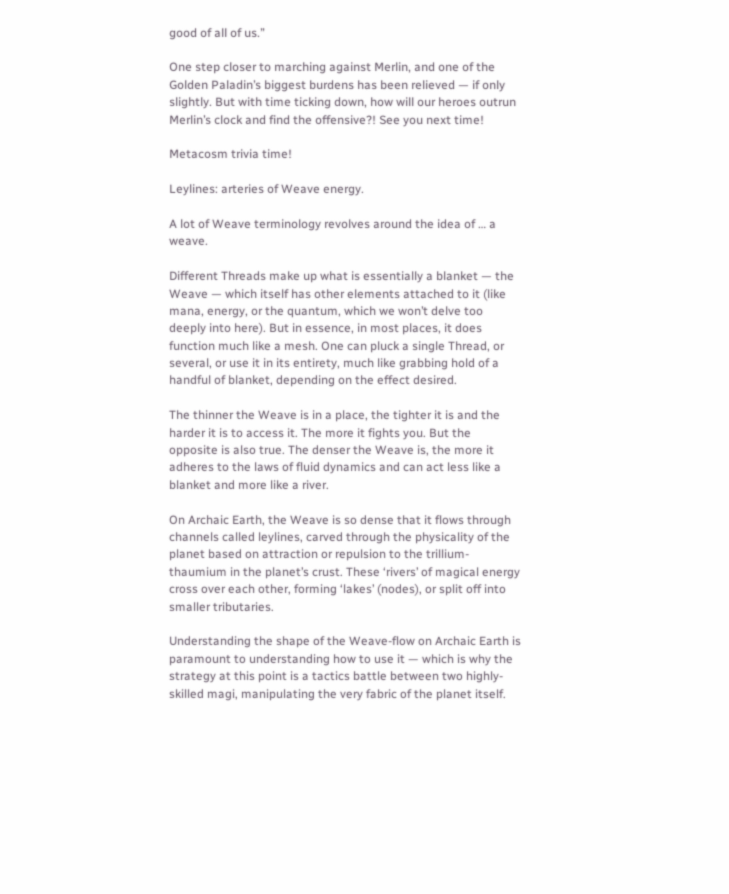good of all of us.”

One step closer to marching against Merlin, and one of the Golden Paladin’s biggest burdens has been relieved — if only slightly. But with time ticking down, how will our heroes outrun Merlin’s clock and find the offensive?! See you next time!

Metacosm trivia time!

Leylines: arteries of Weave energy.

A lot of Weave terminology revolves around the idea of … a weave.

Different Threads make up what is essentially a blanket — the Weave — which itself has other elements attached to it (like mana, energy, or the quantum, which we won’t delve too deeply into here). But in essence, in most places, it does function much like a mesh. One can pluck a single Thread, or several, or use it in its entirety, much like grabbing hold of a handful of blanket, depending on the effect desired.

The thinner the Weave is in a place, the tighter it is and the harder it is to access it. The more it fights you. But the opposite is also true. The denser the Weave is, the more it adheres to the laws of fluid dynamics and can act less like a blanket and more like a river.

On Archaic Earth, the Weave is so dense that it flows through channels called leylines, carved through the physicality of the planet based on attraction or repulsion to the trillium-thaumium in the planet’s crust. These ‘rivers’ of magical energy cross over each other, forming ‘lakes’ (nodes), or split off into smaller tributaries.

Understanding the shape of the Weave-flow on Archaic Earth is paramount to understanding how to use it — which is why the strategy at this point is a tactics battle between two highly-skilled magi, manipulating the very fabric of the planet itself.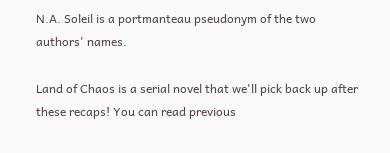N.A. Soleil is a portmanteau pseudonym of the two authors' names.

Land of Chaos is a serial novel that we'll pick back up after these recaps! You can read previous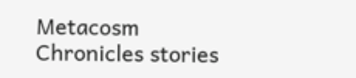Metacosm Chronicles stories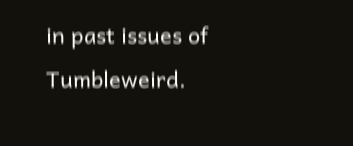in past issues of Tumbleweird.